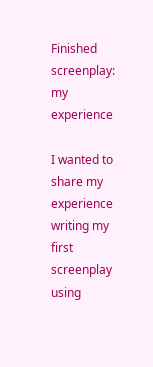Finished screenplay: my experience

I wanted to share my experience writing my first screenplay using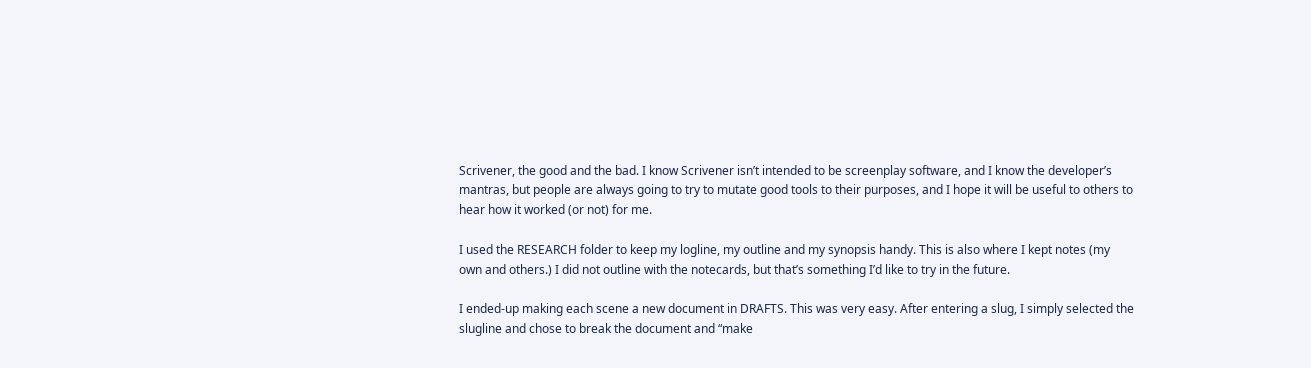Scrivener, the good and the bad. I know Scrivener isn’t intended to be screenplay software, and I know the developer’s mantras, but people are always going to try to mutate good tools to their purposes, and I hope it will be useful to others to hear how it worked (or not) for me.

I used the RESEARCH folder to keep my logline, my outline and my synopsis handy. This is also where I kept notes (my own and others.) I did not outline with the notecards, but that’s something I’d like to try in the future.

I ended-up making each scene a new document in DRAFTS. This was very easy. After entering a slug, I simply selected the slugline and chose to break the document and “make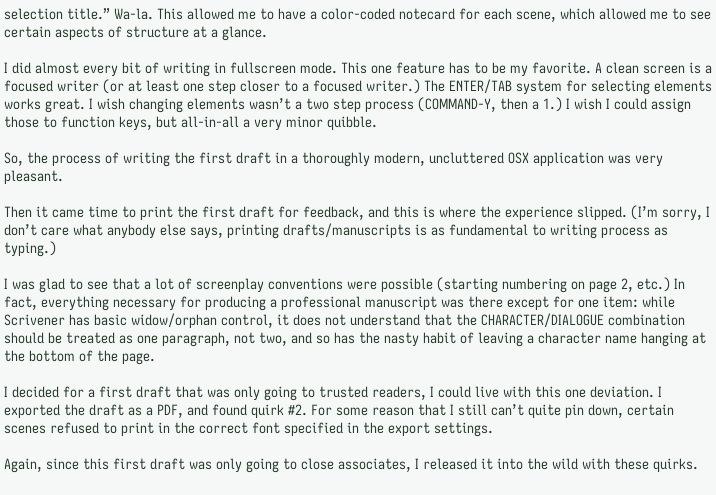selection title.” Wa-la. This allowed me to have a color-coded notecard for each scene, which allowed me to see certain aspects of structure at a glance.

I did almost every bit of writing in fullscreen mode. This one feature has to be my favorite. A clean screen is a focused writer (or at least one step closer to a focused writer.) The ENTER/TAB system for selecting elements works great. I wish changing elements wasn’t a two step process (COMMAND-Y, then a 1.) I wish I could assign those to function keys, but all-in-all a very minor quibble.

So, the process of writing the first draft in a thoroughly modern, uncluttered OSX application was very pleasant.

Then it came time to print the first draft for feedback, and this is where the experience slipped. (I’m sorry, I don’t care what anybody else says, printing drafts/manuscripts is as fundamental to writing process as typing.)

I was glad to see that a lot of screenplay conventions were possible (starting numbering on page 2, etc.) In fact, everything necessary for producing a professional manuscript was there except for one item: while Scrivener has basic widow/orphan control, it does not understand that the CHARACTER/DIALOGUE combination should be treated as one paragraph, not two, and so has the nasty habit of leaving a character name hanging at the bottom of the page.

I decided for a first draft that was only going to trusted readers, I could live with this one deviation. I exported the draft as a PDF, and found quirk #2. For some reason that I still can’t quite pin down, certain scenes refused to print in the correct font specified in the export settings.

Again, since this first draft was only going to close associates, I released it into the wild with these quirks.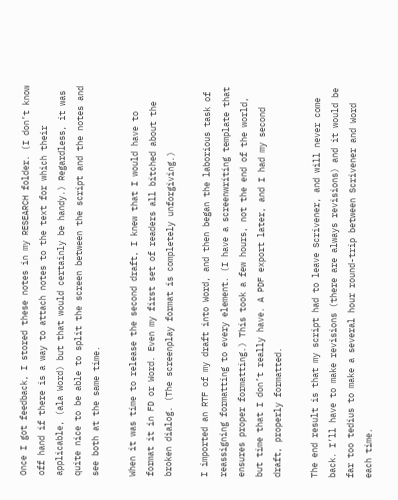Once I got feedback, I stored these notes in my RESEARCH folder. (I don’t know off hand if there is a way to attach notes to the text for which their applicable, (ala Word) but that would certainly be handy.) Regardless, it was quite nice to be able to split the screen between the script and the notes and see both at the same time.

When it was time to release the second draft, I knew that I would have to format it in FD or Word. Even my first set of readers all bitched about the broken dialog. (The screenplay format is completely unforgiving.)

I imported an RTF of my draft into Word, and then began the laborious task of reassigning formatting to every element. (I have a screenwriting template that ensures proper formatting.) This took a few hours, not the end of the world, but time that I don’t really have. A PDF export later, and I had my second draft, properly formatted.

The end result is that my script had to leave Scrivener, and will never come back. I’ll have to make revisions (there are always revisions) and it would be far too tedius to make a several hour round-trip between Scrivener and Word each time.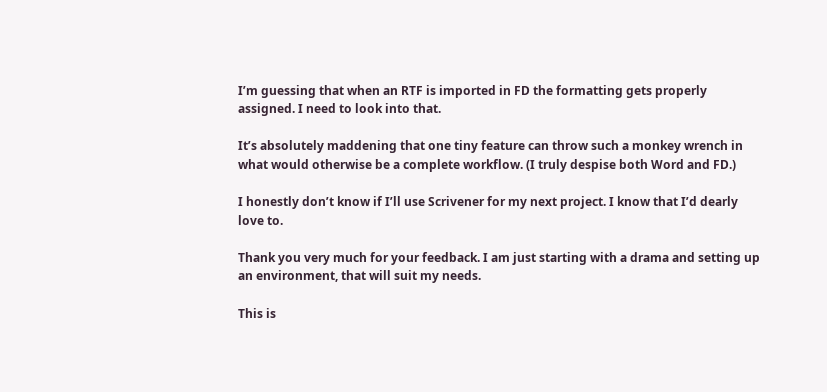I’m guessing that when an RTF is imported in FD the formatting gets properly assigned. I need to look into that.

It’s absolutely maddening that one tiny feature can throw such a monkey wrench in what would otherwise be a complete workflow. (I truly despise both Word and FD.)

I honestly don’t know if I’ll use Scrivener for my next project. I know that I’d dearly love to.

Thank you very much for your feedback. I am just starting with a drama and setting up an environment, that will suit my needs.

This is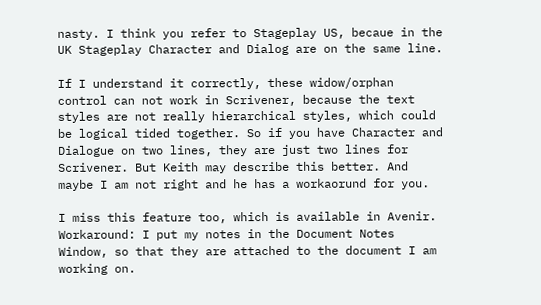nasty. I think you refer to Stageplay US, becaue in the UK Stageplay Character and Dialog are on the same line.

If I understand it correctly, these widow/orphan control can not work in Scrivener, because the text styles are not really hierarchical styles, which could be logical tided together. So if you have Character and Dialogue on two lines, they are just two lines for Scrivener. But Keith may describe this better. And maybe I am not right and he has a workaorund for you.

I miss this feature too, which is available in Avenir. Workaround: I put my notes in the Document Notes Window, so that they are attached to the document I am working on.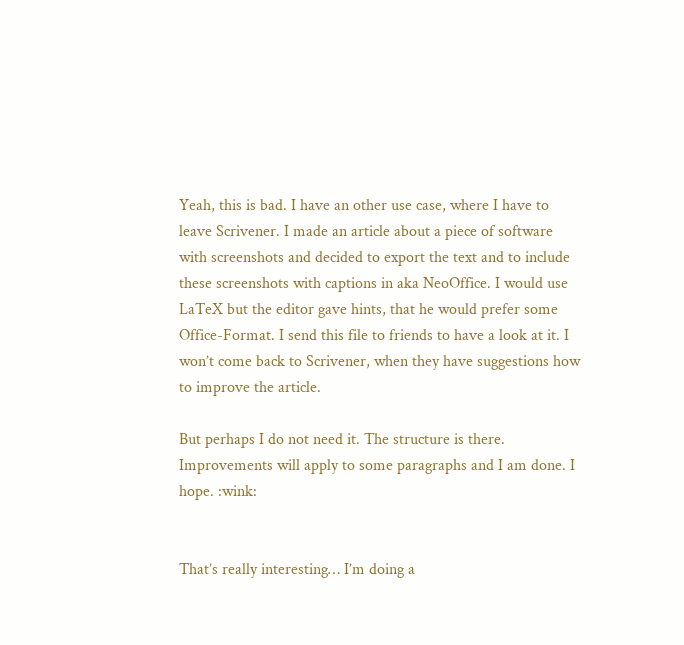Yeah, this is bad. I have an other use case, where I have to leave Scrivener. I made an article about a piece of software with screenshots and decided to export the text and to include these screenshots with captions in aka NeoOffice. I would use LaTeX but the editor gave hints, that he would prefer some Office-Format. I send this file to friends to have a look at it. I won’t come back to Scrivener, when they have suggestions how to improve the article.

But perhaps I do not need it. The structure is there. Improvements will apply to some paragraphs and I am done. I hope. :wink:


That’s really interesting… I’m doing a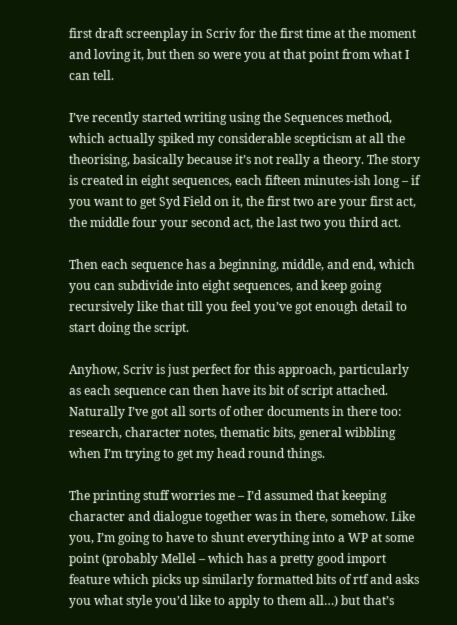first draft screenplay in Scriv for the first time at the moment and loving it, but then so were you at that point from what I can tell.

I’ve recently started writing using the Sequences method, which actually spiked my considerable scepticism at all the theorising, basically because it’s not really a theory. The story is created in eight sequences, each fifteen minutes-ish long – if you want to get Syd Field on it, the first two are your first act, the middle four your second act, the last two you third act.

Then each sequence has a beginning, middle, and end, which you can subdivide into eight sequences, and keep going recursively like that till you feel you’ve got enough detail to start doing the script.

Anyhow, Scriv is just perfect for this approach, particularly as each sequence can then have its bit of script attached. Naturally I’ve got all sorts of other documents in there too: research, character notes, thematic bits, general wibbling when I’m trying to get my head round things.

The printing stuff worries me – I’d assumed that keeping character and dialogue together was in there, somehow. Like you, I’m going to have to shunt everything into a WP at some point (probably Mellel – which has a pretty good import feature which picks up similarly formatted bits of rtf and asks you what style you’d like to apply to them all…) but that’s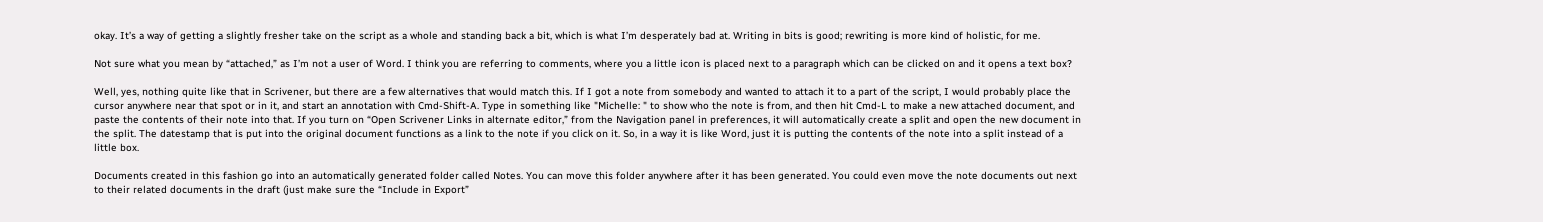okay. It’s a way of getting a slightly fresher take on the script as a whole and standing back a bit, which is what I’m desperately bad at. Writing in bits is good; rewriting is more kind of holistic, for me.

Not sure what you mean by “attached,” as I’m not a user of Word. I think you are referring to comments, where you a little icon is placed next to a paragraph which can be clicked on and it opens a text box?

Well, yes, nothing quite like that in Scrivener, but there are a few alternatives that would match this. If I got a note from somebody and wanted to attach it to a part of the script, I would probably place the cursor anywhere near that spot or in it, and start an annotation with Cmd-Shift-A. Type in something like "Michelle: " to show who the note is from, and then hit Cmd-L to make a new attached document, and paste the contents of their note into that. If you turn on “Open Scrivener Links in alternate editor,” from the Navigation panel in preferences, it will automatically create a split and open the new document in the split. The datestamp that is put into the original document functions as a link to the note if you click on it. So, in a way it is like Word, just it is putting the contents of the note into a split instead of a little box.

Documents created in this fashion go into an automatically generated folder called Notes. You can move this folder anywhere after it has been generated. You could even move the note documents out next to their related documents in the draft (just make sure the “Include in Export”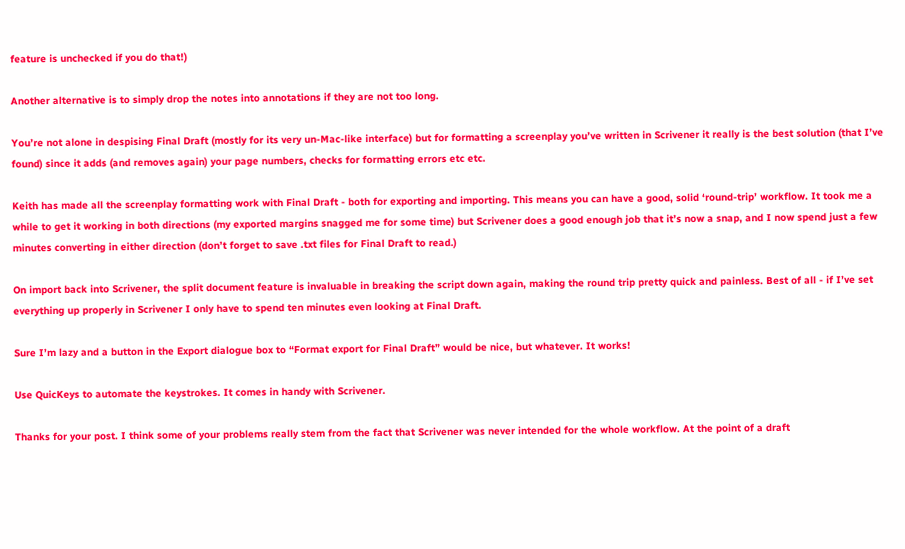feature is unchecked if you do that!)

Another alternative is to simply drop the notes into annotations if they are not too long.

You’re not alone in despising Final Draft (mostly for its very un-Mac-like interface) but for formatting a screenplay you’ve written in Scrivener it really is the best solution (that I’ve found) since it adds (and removes again) your page numbers, checks for formatting errors etc etc.

Keith has made all the screenplay formatting work with Final Draft - both for exporting and importing. This means you can have a good, solid ‘round-trip’ workflow. It took me a while to get it working in both directions (my exported margins snagged me for some time) but Scrivener does a good enough job that it’s now a snap, and I now spend just a few minutes converting in either direction (don’t forget to save .txt files for Final Draft to read.)

On import back into Scrivener, the split document feature is invaluable in breaking the script down again, making the round trip pretty quick and painless. Best of all - if I’ve set everything up properly in Scrivener I only have to spend ten minutes even looking at Final Draft.

Sure I’m lazy and a button in the Export dialogue box to “Format export for Final Draft” would be nice, but whatever. It works!

Use QuicKeys to automate the keystrokes. It comes in handy with Scrivener.

Thanks for your post. I think some of your problems really stem from the fact that Scrivener was never intended for the whole workflow. At the point of a draft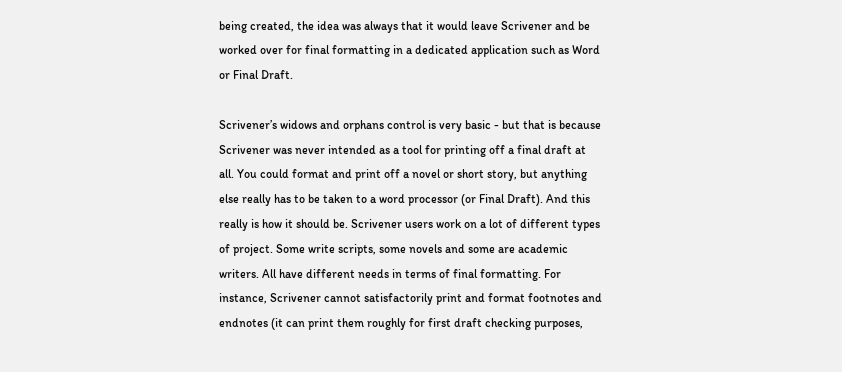being created, the idea was always that it would leave Scrivener and be worked over for final formatting in a dedicated application such as Word or Final Draft.

Scrivener’s widows and orphans control is very basic - but that is because Scrivener was never intended as a tool for printing off a final draft at all. You could format and print off a novel or short story, but anything else really has to be taken to a word processor (or Final Draft). And this really is how it should be. Scrivener users work on a lot of different types of project. Some write scripts, some novels and some are academic writers. All have different needs in terms of final formatting. For instance, Scrivener cannot satisfactorily print and format footnotes and endnotes (it can print them roughly for first draft checking purposes,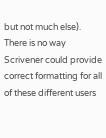but not much else). There is no way Scrivener could provide correct formatting for all of these different users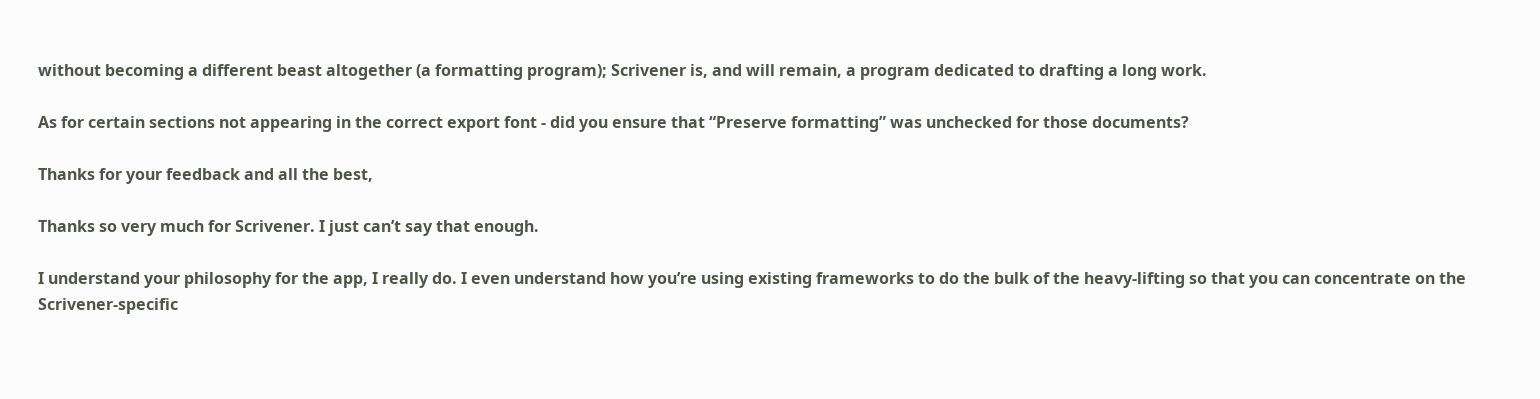without becoming a different beast altogether (a formatting program); Scrivener is, and will remain, a program dedicated to drafting a long work.

As for certain sections not appearing in the correct export font - did you ensure that “Preserve formatting” was unchecked for those documents?

Thanks for your feedback and all the best,

Thanks so very much for Scrivener. I just can’t say that enough.

I understand your philosophy for the app, I really do. I even understand how you’re using existing frameworks to do the bulk of the heavy-lifting so that you can concentrate on the Scrivener-specific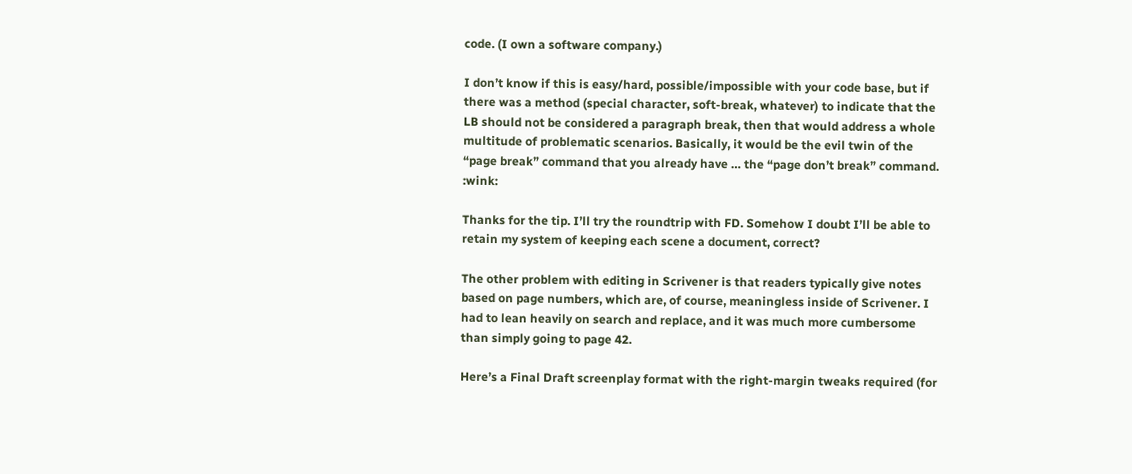code. (I own a software company.)

I don’t know if this is easy/hard, possible/impossible with your code base, but if there was a method (special character, soft-break, whatever) to indicate that the LB should not be considered a paragraph break, then that would address a whole multitude of problematic scenarios. Basically, it would be the evil twin of the “page break” command that you already have … the “page don’t break” command. :wink:

Thanks for the tip. I’ll try the roundtrip with FD. Somehow I doubt I’ll be able to retain my system of keeping each scene a document, correct?

The other problem with editing in Scrivener is that readers typically give notes based on page numbers, which are, of course, meaningless inside of Scrivener. I had to lean heavily on search and replace, and it was much more cumbersome than simply going to page 42.

Here’s a Final Draft screenplay format with the right-margin tweaks required (for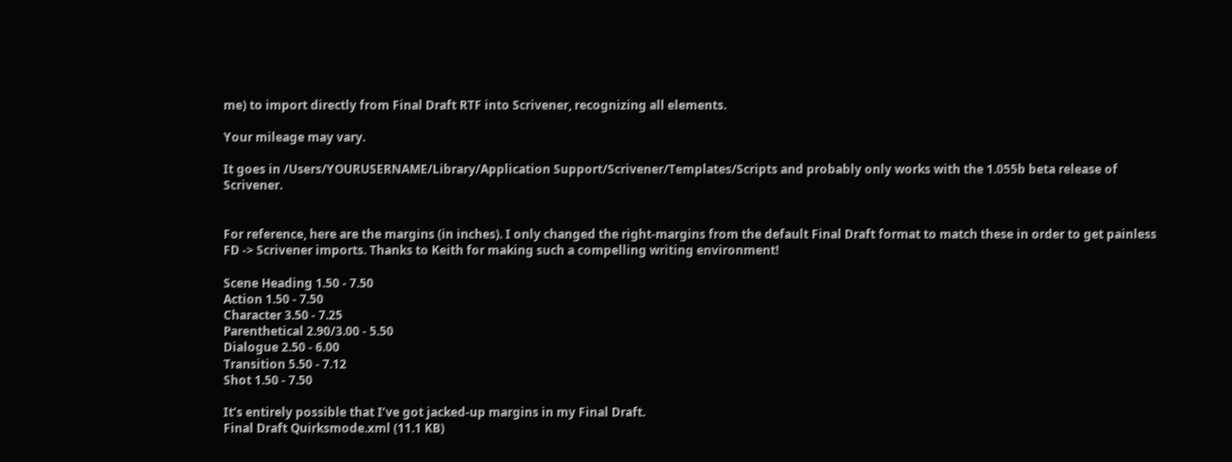me) to import directly from Final Draft RTF into Scrivener, recognizing all elements.

Your mileage may vary.

It goes in /Users/YOURUSERNAME/Library/Application Support/Scrivener/Templates/Scripts and probably only works with the 1.055b beta release of Scrivener.


For reference, here are the margins (in inches). I only changed the right-margins from the default Final Draft format to match these in order to get painless FD -> Scrivener imports. Thanks to Keith for making such a compelling writing environment!

Scene Heading 1.50 - 7.50
Action 1.50 - 7.50
Character 3.50 - 7.25
Parenthetical 2.90/3.00 - 5.50
Dialogue 2.50 - 6.00
Transition 5.50 - 7.12
Shot 1.50 - 7.50

It’s entirely possible that I’ve got jacked-up margins in my Final Draft.
Final Draft Quirksmode.xml (11.1 KB)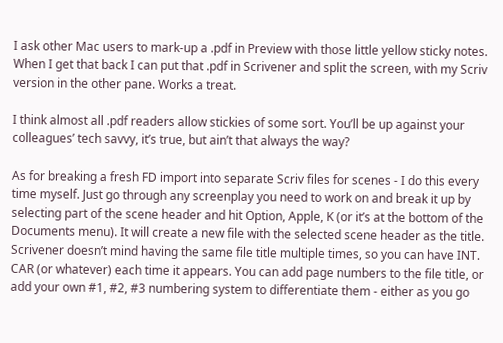I ask other Mac users to mark-up a .pdf in Preview with those little yellow sticky notes. When I get that back I can put that .pdf in Scrivener and split the screen, with my Scriv version in the other pane. Works a treat.

I think almost all .pdf readers allow stickies of some sort. You’ll be up against your colleagues’ tech savvy, it’s true, but ain’t that always the way?

As for breaking a fresh FD import into separate Scriv files for scenes - I do this every time myself. Just go through any screenplay you need to work on and break it up by selecting part of the scene header and hit Option, Apple, K (or it’s at the bottom of the Documents menu). It will create a new file with the selected scene header as the title. Scrivener doesn’t mind having the same file title multiple times, so you can have INT. CAR (or whatever) each time it appears. You can add page numbers to the file title, or add your own #1, #2, #3 numbering system to differentiate them - either as you go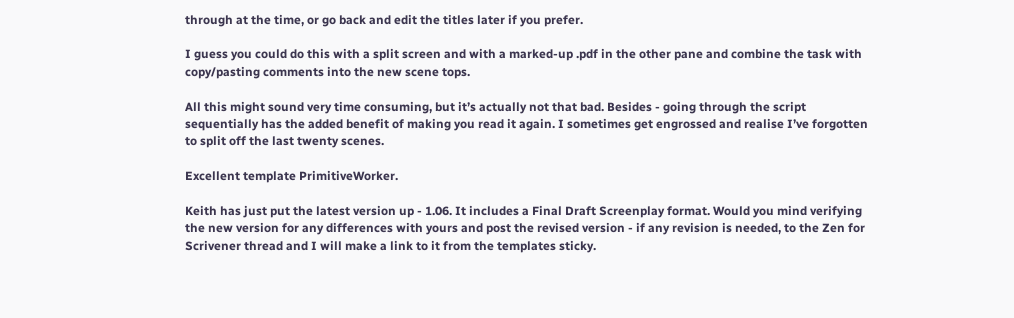through at the time, or go back and edit the titles later if you prefer.

I guess you could do this with a split screen and with a marked-up .pdf in the other pane and combine the task with copy/pasting comments into the new scene tops.

All this might sound very time consuming, but it’s actually not that bad. Besides - going through the script sequentially has the added benefit of making you read it again. I sometimes get engrossed and realise I’ve forgotten to split off the last twenty scenes.

Excellent template PrimitiveWorker.

Keith has just put the latest version up - 1.06. It includes a Final Draft Screenplay format. Would you mind verifying the new version for any differences with yours and post the revised version - if any revision is needed, to the Zen for Scrivener thread and I will make a link to it from the templates sticky.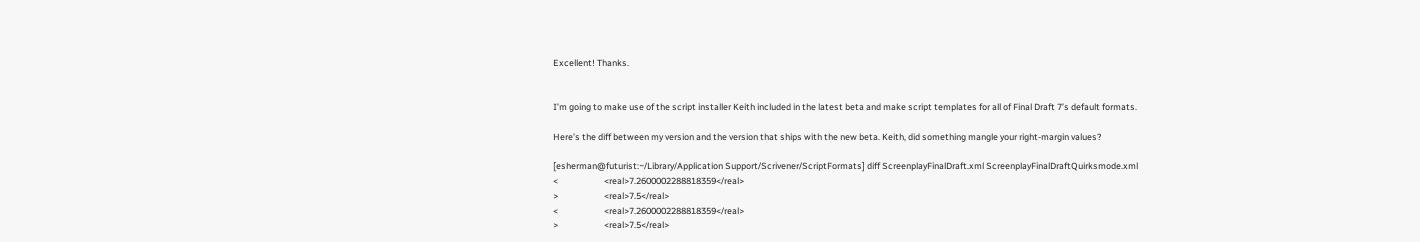Excellent! Thanks.


I’m going to make use of the script installer Keith included in the latest beta and make script templates for all of Final Draft 7’s default formats.

Here’s the diff between my version and the version that ships with the new beta. Keith, did something mangle your right-margin values?

[esherman@futurist:~/Library/Application Support/Scrivener/ScriptFormats] diff ScreenplayFinalDraft.xml ScreenplayFinalDraftQuirksmode.xml
<                       <real>7.2600002288818359</real>
>                       <real>7.5</real>
<                       <real>7.2600002288818359</real>
>                       <real>7.5</real>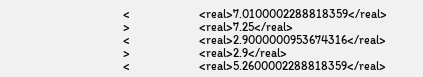<                       <real>7.0100002288818359</real>
>                       <real>7.25</real>
<                       <real>2.9000000953674316</real>
>                       <real>2.9</real>
<                       <real>5.2600002288818359</real>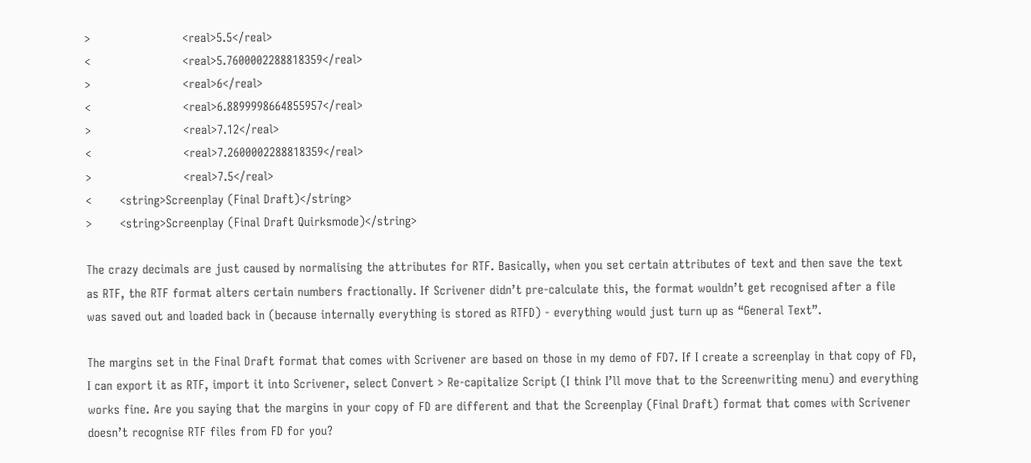>                       <real>5.5</real>
<                       <real>5.7600002288818359</real>
>                       <real>6</real>
<                       <real>6.8899998664855957</real>
>                       <real>7.12</real>
<                       <real>7.2600002288818359</real>
>                       <real>7.5</real>
<       <string>Screenplay (Final Draft)</string>
>       <string>Screenplay (Final Draft Quirksmode)</string>

The crazy decimals are just caused by normalising the attributes for RTF. Basically, when you set certain attributes of text and then save the text as RTF, the RTF format alters certain numbers fractionally. If Scrivener didn’t pre-calculate this, the format wouldn’t get recognised after a file was saved out and loaded back in (because internally everything is stored as RTFD) - everything would just turn up as “General Text”.

The margins set in the Final Draft format that comes with Scrivener are based on those in my demo of FD7. If I create a screenplay in that copy of FD, I can export it as RTF, import it into Scrivener, select Convert > Re-capitalize Script (I think I’ll move that to the Screenwriting menu) and everything works fine. Are you saying that the margins in your copy of FD are different and that the Screenplay (Final Draft) format that comes with Scrivener doesn’t recognise RTF files from FD for you?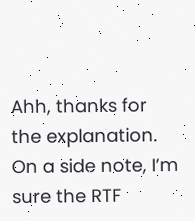Ahh, thanks for the explanation. On a side note, I’m sure the RTF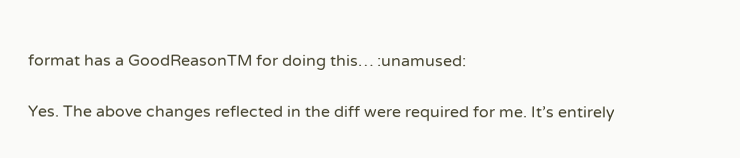format has a GoodReasonTM for doing this… :unamused:

Yes. The above changes reflected in the diff were required for me. It’s entirely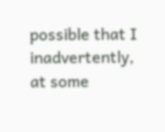possible that I inadvertently, at some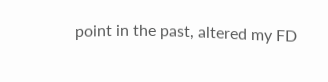point in the past, altered my FD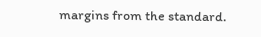margins from the standard.